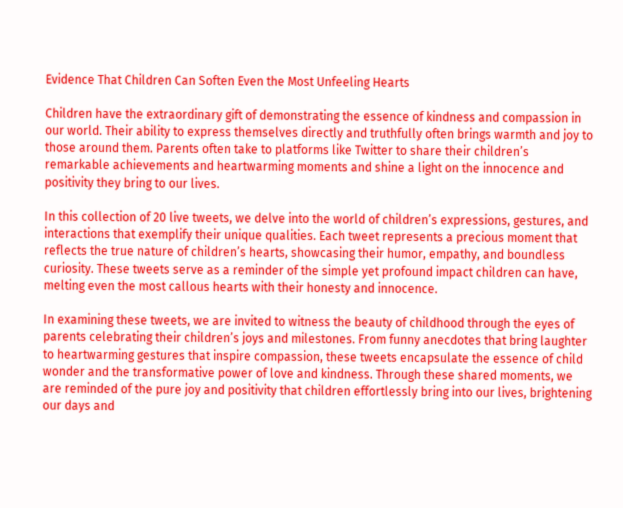Evidence That Children Can Soften Even the Most Unfeeling Hearts

Children have the extraordinary gift of demonstrating the essence of kindness and compassion in our world. Their ability to express themselves directly and truthfully often brings warmth and joy to those around them. Parents often take to platforms like Twitter to share their children’s remarkable achievements and heartwarming moments and shine a light on the innocence and positivity they bring to our lives.

In this collection of 20 live tweets, we delve into the world of children’s expressions, gestures, and interactions that exemplify their unique qualities. Each tweet represents a precious moment that reflects the true nature of children’s hearts, showcasing their humor, empathy, and boundless curiosity. These tweets serve as a reminder of the simple yet profound impact children can have, melting even the most callous hearts with their honesty and innocence.

In examining these tweets, we are invited to witness the beauty of childhood through the eyes of parents celebrating their children’s joys and milestones. From funny anecdotes that bring laughter to heartwarming gestures that inspire compassion, these tweets encapsulate the essence of child wonder and the transformative power of love and kindness. Through these shared moments, we are reminded of the pure joy and positivity that children effortlessly bring into our lives, brightening our days and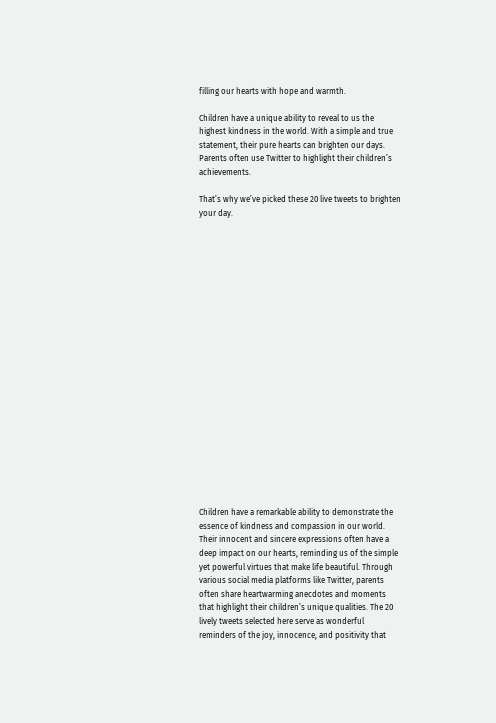filling our hearts with hope and warmth.

Children have a unique ability to reveal to us the highest kindness in the world. With a simple and true statement, their pure hearts can brighten our days. Parents often use Twitter to highlight their children’s achievements.

That’s why we’ve picked these 20 live tweets to brighten your day.





















Children have a remarkable ability to demonstrate the essence of kindness and compassion in our world. Their innocent and sincere expressions often have a deep impact on our hearts, reminding us of the simple yet powerful virtues that make life beautiful. Through various social media platforms like Twitter, parents often share heartwarming anecdotes and moments that highlight their children’s unique qualities. The 20 lively tweets selected here serve as wonderful reminders of the joy, innocence, and positivity that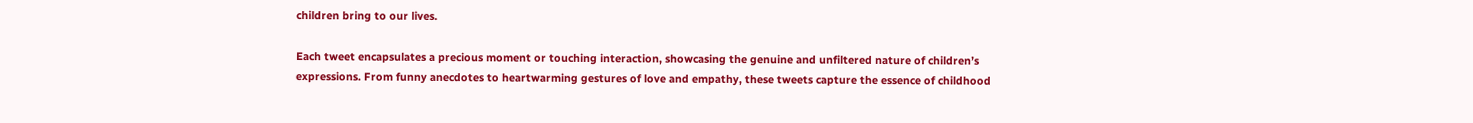children bring to our lives.

Each tweet encapsulates a precious moment or touching interaction, showcasing the genuine and unfiltered nature of children’s expressions. From funny anecdotes to heartwarming gestures of love and empathy, these tweets capture the essence of childhood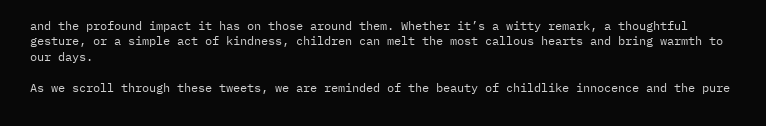and the profound impact it has on those around them. Whether it’s a witty remark, a thoughtful gesture, or a simple act of kindness, children can melt the most callous hearts and bring warmth to our days.

As we scroll through these tweets, we are reminded of the beauty of childlike innocence and the pure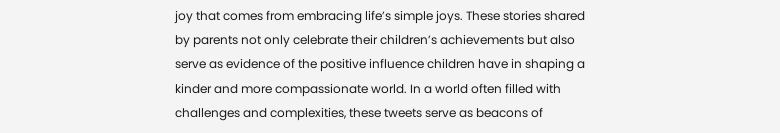joy that comes from embracing life’s simple joys. These stories shared by parents not only celebrate their children’s achievements but also serve as evidence of the positive influence children have in shaping a kinder and more compassionate world. In a world often filled with challenges and complexities, these tweets serve as beacons of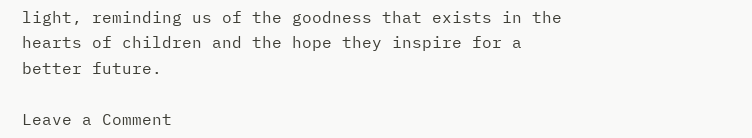light, reminding us of the goodness that exists in the hearts of children and the hope they inspire for a better future.

Leave a Comment